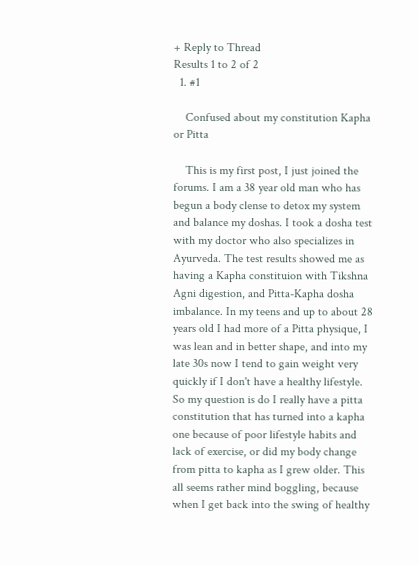+ Reply to Thread
Results 1 to 2 of 2
  1. #1

    Confused about my constitution Kapha or Pitta

    This is my first post, I just joined the forums. I am a 38 year old man who has begun a body clense to detox my system and balance my doshas. I took a dosha test with my doctor who also specializes in Ayurveda. The test results showed me as having a Kapha constituion with Tikshna Agni digestion, and Pitta-Kapha dosha imbalance. In my teens and up to about 28 years old I had more of a Pitta physique, I was lean and in better shape, and into my late 30s now I tend to gain weight very quickly if I don't have a healthy lifestyle. So my question is do I really have a pitta constitution that has turned into a kapha one because of poor lifestyle habits and lack of exercise, or did my body change from pitta to kapha as I grew older. This all seems rather mind boggling, because when I get back into the swing of healthy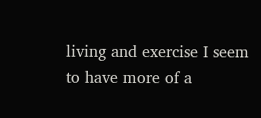living and exercise I seem to have more of a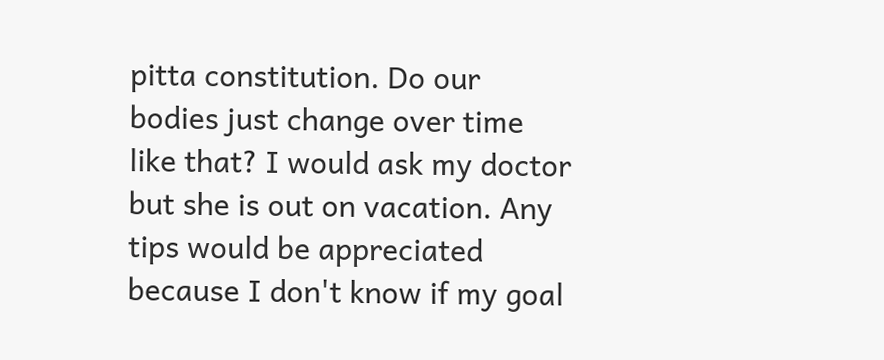pitta constitution. Do our bodies just change over time like that? I would ask my doctor but she is out on vacation. Any tips would be appreciated because I don't know if my goal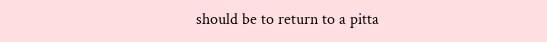should be to return to a pitta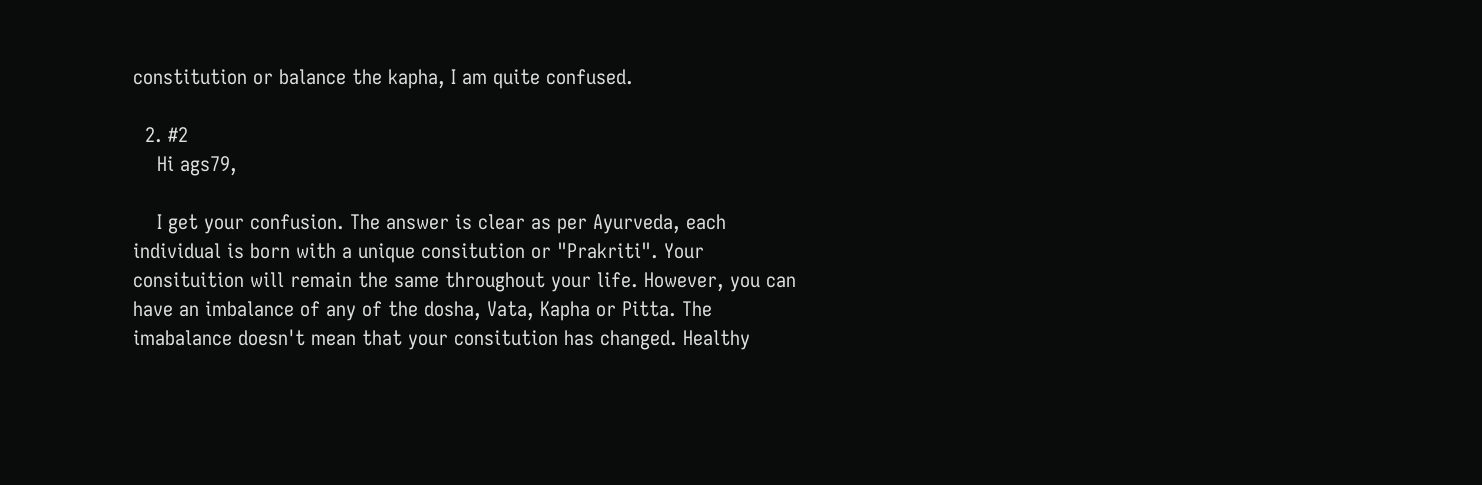constitution or balance the kapha, I am quite confused.

  2. #2
    Hi ags79,

    I get your confusion. The answer is clear as per Ayurveda, each individual is born with a unique consitution or "Prakriti". Your consituition will remain the same throughout your life. However, you can have an imbalance of any of the dosha, Vata, Kapha or Pitta. The imabalance doesn't mean that your consitution has changed. Healthy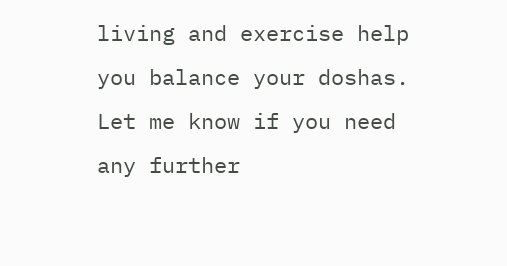living and exercise help you balance your doshas. Let me know if you need any further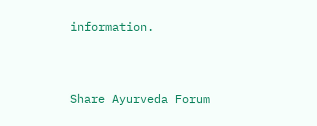information.


Share Ayurveda Forum